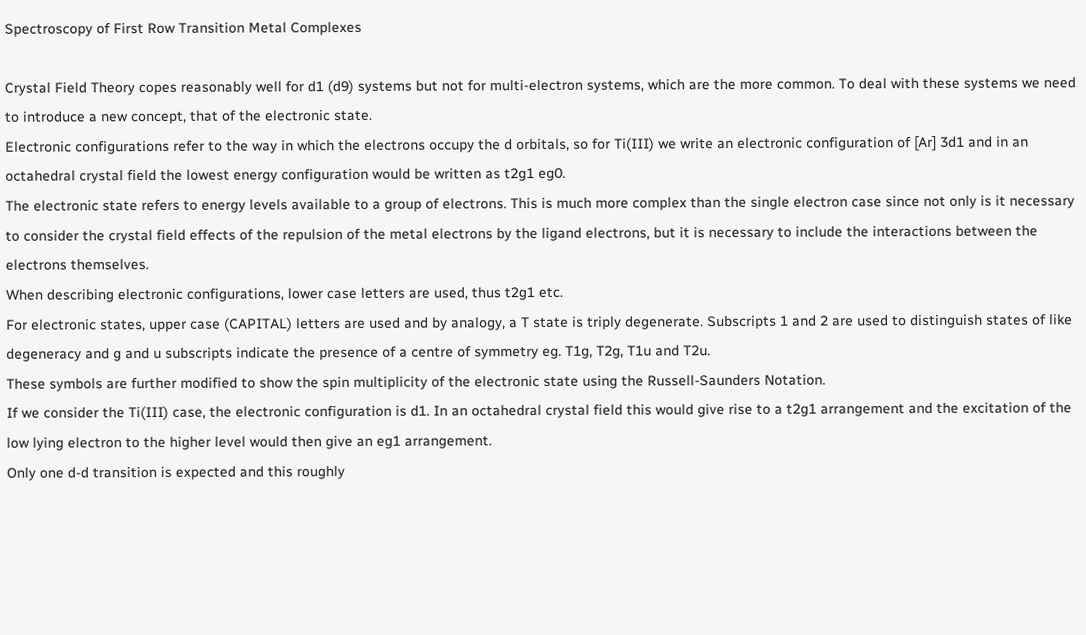Spectroscopy of First Row Transition Metal Complexes

Crystal Field Theory copes reasonably well for d1 (d9) systems but not for multi-electron systems, which are the more common. To deal with these systems we need to introduce a new concept, that of the electronic state.
Electronic configurations refer to the way in which the electrons occupy the d orbitals, so for Ti(III) we write an electronic configuration of [Ar] 3d1 and in an octahedral crystal field the lowest energy configuration would be written as t2g1 eg0.
The electronic state refers to energy levels available to a group of electrons. This is much more complex than the single electron case since not only is it necessary to consider the crystal field effects of the repulsion of the metal electrons by the ligand electrons, but it is necessary to include the interactions between the electrons themselves.
When describing electronic configurations, lower case letters are used, thus t2g1 etc.
For electronic states, upper case (CAPITAL) letters are used and by analogy, a T state is triply degenerate. Subscripts 1 and 2 are used to distinguish states of like degeneracy and g and u subscripts indicate the presence of a centre of symmetry eg. T1g, T2g, T1u and T2u.
These symbols are further modified to show the spin multiplicity of the electronic state using the Russell-Saunders Notation.
If we consider the Ti(III) case, the electronic configuration is d1. In an octahedral crystal field this would give rise to a t2g1 arrangement and the excitation of the low lying electron to the higher level would then give an eg1 arrangement.
Only one d-d transition is expected and this roughly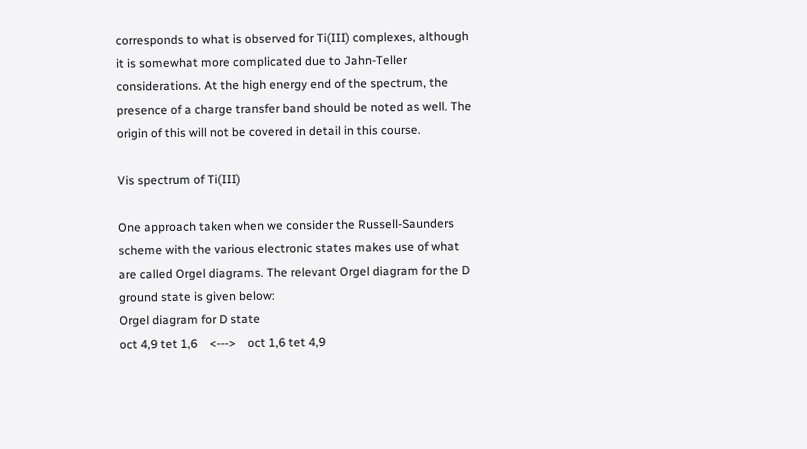corresponds to what is observed for Ti(III) complexes, although it is somewhat more complicated due to Jahn-Teller considerations. At the high energy end of the spectrum, the presence of a charge transfer band should be noted as well. The origin of this will not be covered in detail in this course.

Vis spectrum of Ti(III)

One approach taken when we consider the Russell-Saunders scheme with the various electronic states makes use of what are called Orgel diagrams. The relevant Orgel diagram for the D ground state is given below:
Orgel diagram for D state
oct 4,9 tet 1,6    <--->    oct 1,6 tet 4,9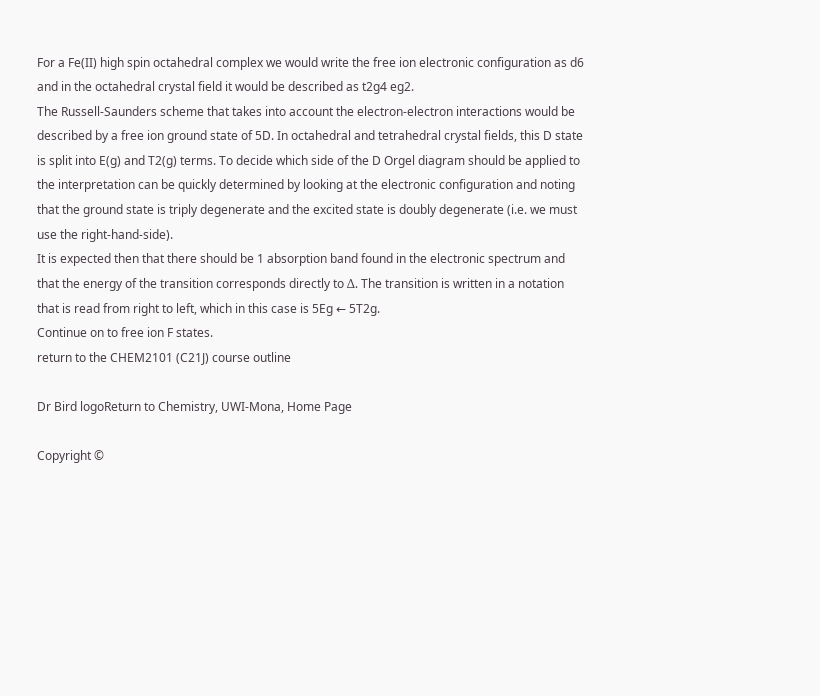For a Fe(II) high spin octahedral complex we would write the free ion electronic configuration as d6 and in the octahedral crystal field it would be described as t2g4 eg2.
The Russell-Saunders scheme that takes into account the electron-electron interactions would be described by a free ion ground state of 5D. In octahedral and tetrahedral crystal fields, this D state is split into E(g) and T2(g) terms. To decide which side of the D Orgel diagram should be applied to the interpretation can be quickly determined by looking at the electronic configuration and noting that the ground state is triply degenerate and the excited state is doubly degenerate (i.e. we must use the right-hand-side).
It is expected then that there should be 1 absorption band found in the electronic spectrum and that the energy of the transition corresponds directly to Δ. The transition is written in a notation that is read from right to left, which in this case is 5Eg ← 5T2g.
Continue on to free ion F states.
return to the CHEM2101 (C21J) course outline

Dr Bird logoReturn to Chemistry, UWI-Mona, Home Page

Copyright ©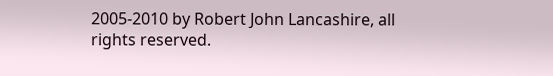2005-2010 by Robert John Lancashire, all rights reserved.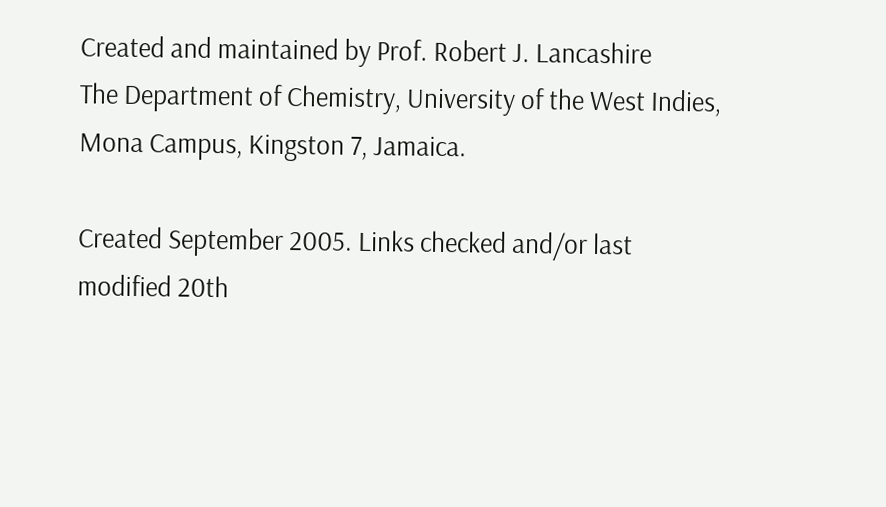Created and maintained by Prof. Robert J. Lancashire
The Department of Chemistry, University of the West Indies,
Mona Campus, Kingston 7, Jamaica.

Created September 2005. Links checked and/or last modified 20th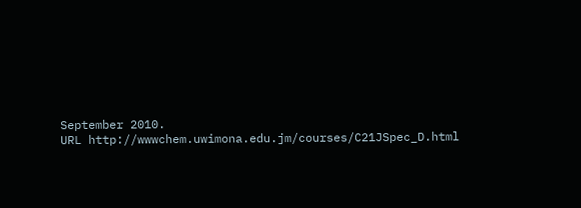September 2010.
URL http://wwwchem.uwimona.edu.jm/courses/C21JSpec_D.html